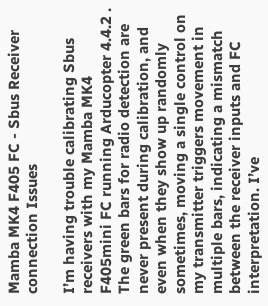Mamba MK4 F405 FC - Sbus Receiver connection Issues

I’m having trouble calibrating Sbus receivers with my Mamba MK4 F405mini FC running Arducopter 4.4.2 . The green bars for radio detection are never present during calibration, and even when they show up randomly sometimes, moving a single control on my transmitter triggers movement in multiple bars, indicating a mismatch between the receiver inputs and FC interpretation. I’ve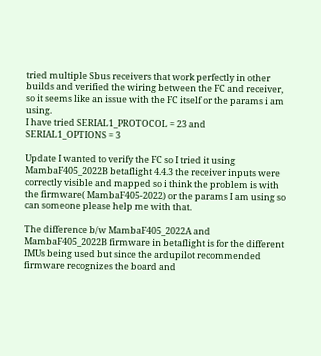tried multiple Sbus receivers that work perfectly in other builds and verified the wiring between the FC and receiver, so it seems like an issue with the FC itself or the params i am using.
I have tried SERIAL1_PROTOCOL = 23 and SERIAL1_OPTIONS = 3

Update I wanted to verify the FC so I tried it using MambaF405_2022B betaflight 4.4.3 the receiver inputs were correctly visible and mapped so i think the problem is with the firmware( MambaF405-2022) or the params I am using so can someone please help me with that.

The difference b/w MambaF405_2022A and MambaF405_2022B firmware in betaflight is for the different IMUs being used but since the ardupilot recommended firmware recognizes the board and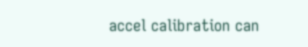accel calibration can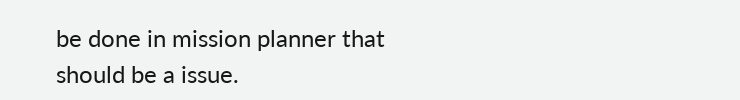be done in mission planner that should be a issue.